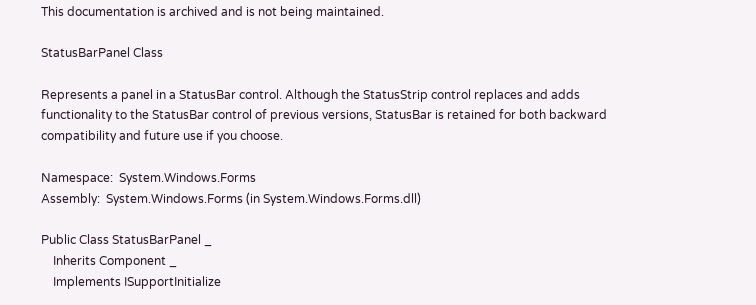This documentation is archived and is not being maintained.

StatusBarPanel Class

Represents a panel in a StatusBar control. Although the StatusStrip control replaces and adds functionality to the StatusBar control of previous versions, StatusBar is retained for both backward compatibility and future use if you choose.

Namespace:  System.Windows.Forms
Assembly:  System.Windows.Forms (in System.Windows.Forms.dll)

Public Class StatusBarPanel _
    Inherits Component _
    Implements ISupportInitialize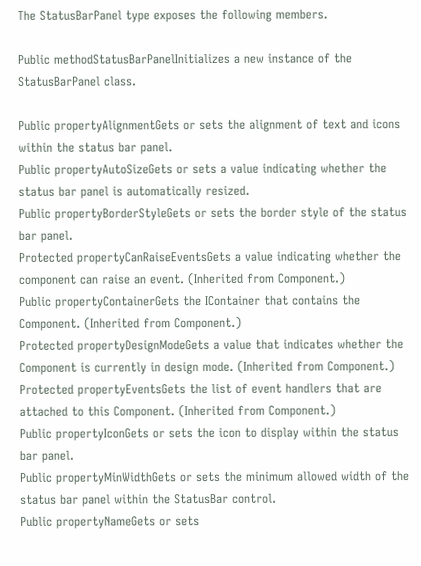The StatusBarPanel type exposes the following members.

Public methodStatusBarPanelInitializes a new instance of the StatusBarPanel class.

Public propertyAlignmentGets or sets the alignment of text and icons within the status bar panel.
Public propertyAutoSizeGets or sets a value indicating whether the status bar panel is automatically resized.
Public propertyBorderStyleGets or sets the border style of the status bar panel.
Protected propertyCanRaiseEventsGets a value indicating whether the component can raise an event. (Inherited from Component.)
Public propertyContainerGets the IContainer that contains the Component. (Inherited from Component.)
Protected propertyDesignModeGets a value that indicates whether the Component is currently in design mode. (Inherited from Component.)
Protected propertyEventsGets the list of event handlers that are attached to this Component. (Inherited from Component.)
Public propertyIconGets or sets the icon to display within the status bar panel.
Public propertyMinWidthGets or sets the minimum allowed width of the status bar panel within the StatusBar control.
Public propertyNameGets or sets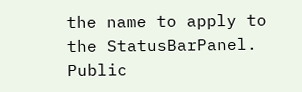the name to apply to the StatusBarPanel.
Public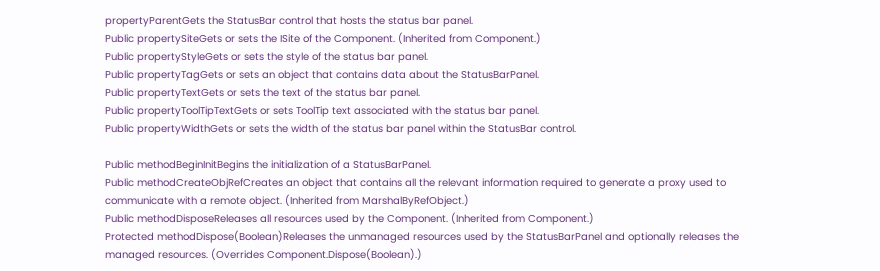propertyParentGets the StatusBar control that hosts the status bar panel.
Public propertySiteGets or sets the ISite of the Component. (Inherited from Component.)
Public propertyStyleGets or sets the style of the status bar panel.
Public propertyTagGets or sets an object that contains data about the StatusBarPanel.
Public propertyTextGets or sets the text of the status bar panel.
Public propertyToolTipTextGets or sets ToolTip text associated with the status bar panel.
Public propertyWidthGets or sets the width of the status bar panel within the StatusBar control.

Public methodBeginInitBegins the initialization of a StatusBarPanel.
Public methodCreateObjRefCreates an object that contains all the relevant information required to generate a proxy used to communicate with a remote object. (Inherited from MarshalByRefObject.)
Public methodDisposeReleases all resources used by the Component. (Inherited from Component.)
Protected methodDispose(Boolean)Releases the unmanaged resources used by the StatusBarPanel and optionally releases the managed resources. (Overrides Component.Dispose(Boolean).)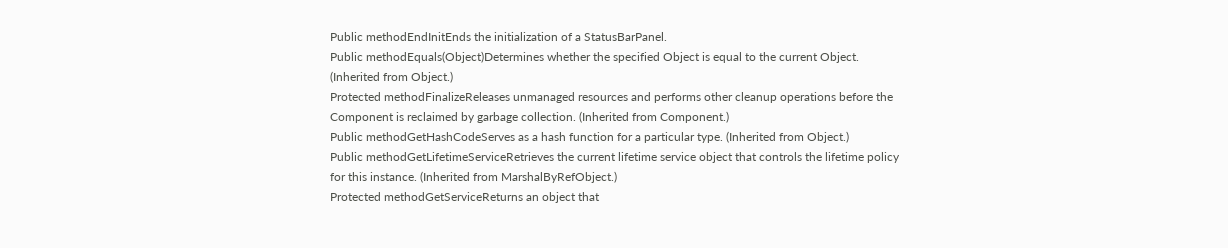Public methodEndInitEnds the initialization of a StatusBarPanel.
Public methodEquals(Object)Determines whether the specified Object is equal to the current Object. (Inherited from Object.)
Protected methodFinalizeReleases unmanaged resources and performs other cleanup operations before the Component is reclaimed by garbage collection. (Inherited from Component.)
Public methodGetHashCodeServes as a hash function for a particular type. (Inherited from Object.)
Public methodGetLifetimeServiceRetrieves the current lifetime service object that controls the lifetime policy for this instance. (Inherited from MarshalByRefObject.)
Protected methodGetServiceReturns an object that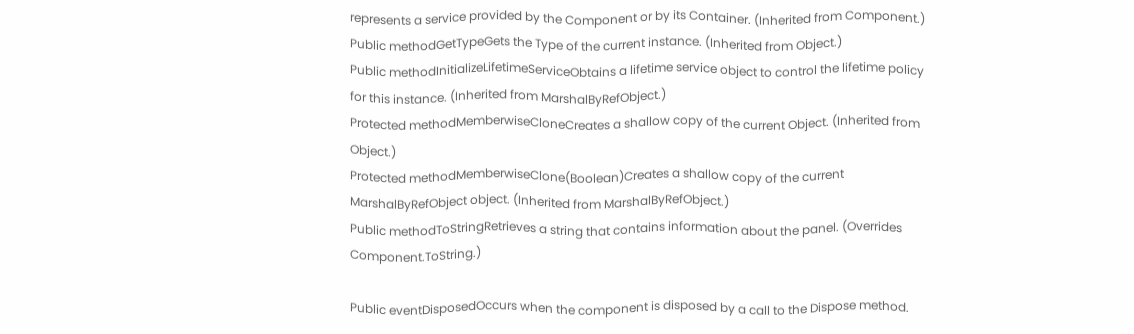represents a service provided by the Component or by its Container. (Inherited from Component.)
Public methodGetTypeGets the Type of the current instance. (Inherited from Object.)
Public methodInitializeLifetimeServiceObtains a lifetime service object to control the lifetime policy for this instance. (Inherited from MarshalByRefObject.)
Protected methodMemberwiseCloneCreates a shallow copy of the current Object. (Inherited from Object.)
Protected methodMemberwiseClone(Boolean)Creates a shallow copy of the current MarshalByRefObject object. (Inherited from MarshalByRefObject.)
Public methodToStringRetrieves a string that contains information about the panel. (Overrides Component.ToString.)

Public eventDisposedOccurs when the component is disposed by a call to the Dispose method.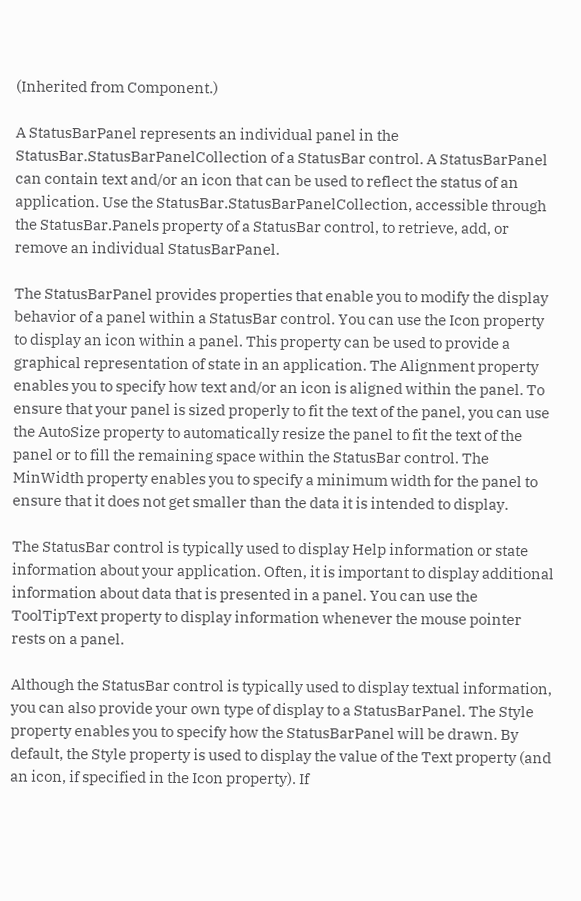(Inherited from Component.)

A StatusBarPanel represents an individual panel in the StatusBar.StatusBarPanelCollection of a StatusBar control. A StatusBarPanel can contain text and/or an icon that can be used to reflect the status of an application. Use the StatusBar.StatusBarPanelCollection, accessible through the StatusBar.Panels property of a StatusBar control, to retrieve, add, or remove an individual StatusBarPanel.

The StatusBarPanel provides properties that enable you to modify the display behavior of a panel within a StatusBar control. You can use the Icon property to display an icon within a panel. This property can be used to provide a graphical representation of state in an application. The Alignment property enables you to specify how text and/or an icon is aligned within the panel. To ensure that your panel is sized properly to fit the text of the panel, you can use the AutoSize property to automatically resize the panel to fit the text of the panel or to fill the remaining space within the StatusBar control. The MinWidth property enables you to specify a minimum width for the panel to ensure that it does not get smaller than the data it is intended to display.

The StatusBar control is typically used to display Help information or state information about your application. Often, it is important to display additional information about data that is presented in a panel. You can use the ToolTipText property to display information whenever the mouse pointer rests on a panel.

Although the StatusBar control is typically used to display textual information, you can also provide your own type of display to a StatusBarPanel. The Style property enables you to specify how the StatusBarPanel will be drawn. By default, the Style property is used to display the value of the Text property (and an icon, if specified in the Icon property). If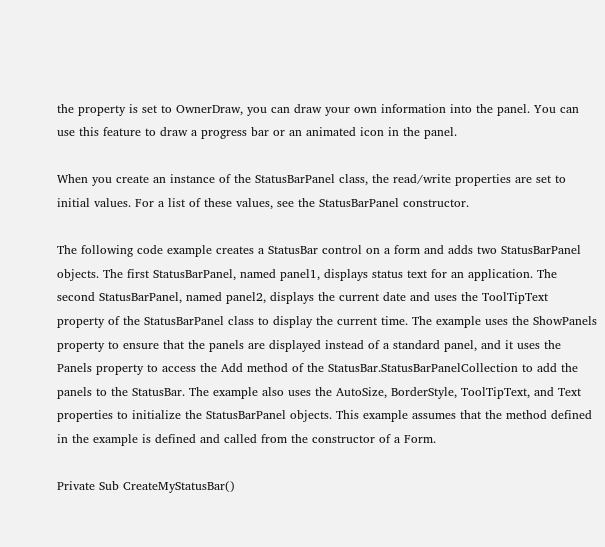the property is set to OwnerDraw, you can draw your own information into the panel. You can use this feature to draw a progress bar or an animated icon in the panel.

When you create an instance of the StatusBarPanel class, the read/write properties are set to initial values. For a list of these values, see the StatusBarPanel constructor.

The following code example creates a StatusBar control on a form and adds two StatusBarPanel objects. The first StatusBarPanel, named panel1, displays status text for an application. The second StatusBarPanel, named panel2, displays the current date and uses the ToolTipText property of the StatusBarPanel class to display the current time. The example uses the ShowPanels property to ensure that the panels are displayed instead of a standard panel, and it uses the Panels property to access the Add method of the StatusBar.StatusBarPanelCollection to add the panels to the StatusBar. The example also uses the AutoSize, BorderStyle, ToolTipText, and Text properties to initialize the StatusBarPanel objects. This example assumes that the method defined in the example is defined and called from the constructor of a Form.

Private Sub CreateMyStatusBar()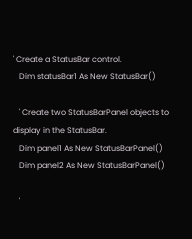' Create a StatusBar control.
   Dim statusBar1 As New StatusBar()

   ' Create two StatusBarPanel objects to display in the StatusBar.
   Dim panel1 As New StatusBarPanel()
   Dim panel2 As New StatusBarPanel()

   '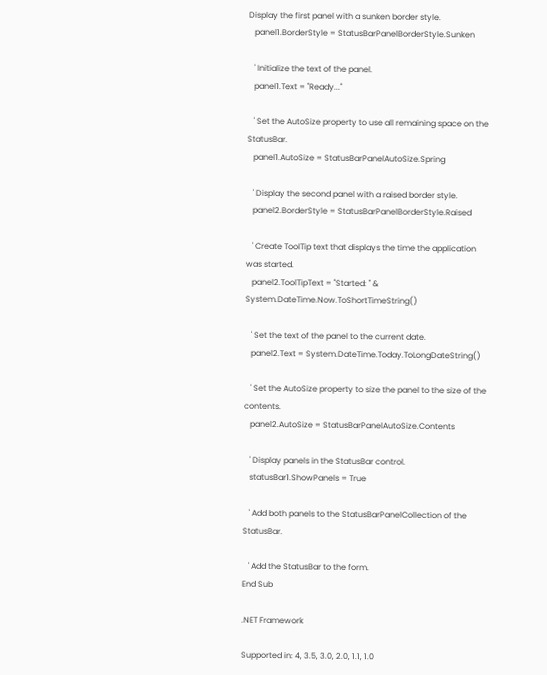Display the first panel with a sunken border style.
   panel1.BorderStyle = StatusBarPanelBorderStyle.Sunken

   ' Initialize the text of the panel.
   panel1.Text = "Ready..."

   ' Set the AutoSize property to use all remaining space on the StatusBar.
   panel1.AutoSize = StatusBarPanelAutoSize.Spring

   ' Display the second panel with a raised border style.
   panel2.BorderStyle = StatusBarPanelBorderStyle.Raised

   ' Create ToolTip text that displays the time the application was started.
   panel2.ToolTipText = "Started: " & System.DateTime.Now.ToShortTimeString()

   ' Set the text of the panel to the current date.
   panel2.Text = System.DateTime.Today.ToLongDateString()

   ' Set the AutoSize property to size the panel to the size of the contents.
   panel2.AutoSize = StatusBarPanelAutoSize.Contents

   ' Display panels in the StatusBar control.
   statusBar1.ShowPanels = True

   ' Add both panels to the StatusBarPanelCollection of the StatusBar.

   ' Add the StatusBar to the form.
End Sub

.NET Framework

Supported in: 4, 3.5, 3.0, 2.0, 1.1, 1.0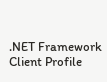.NET Framework Client Profile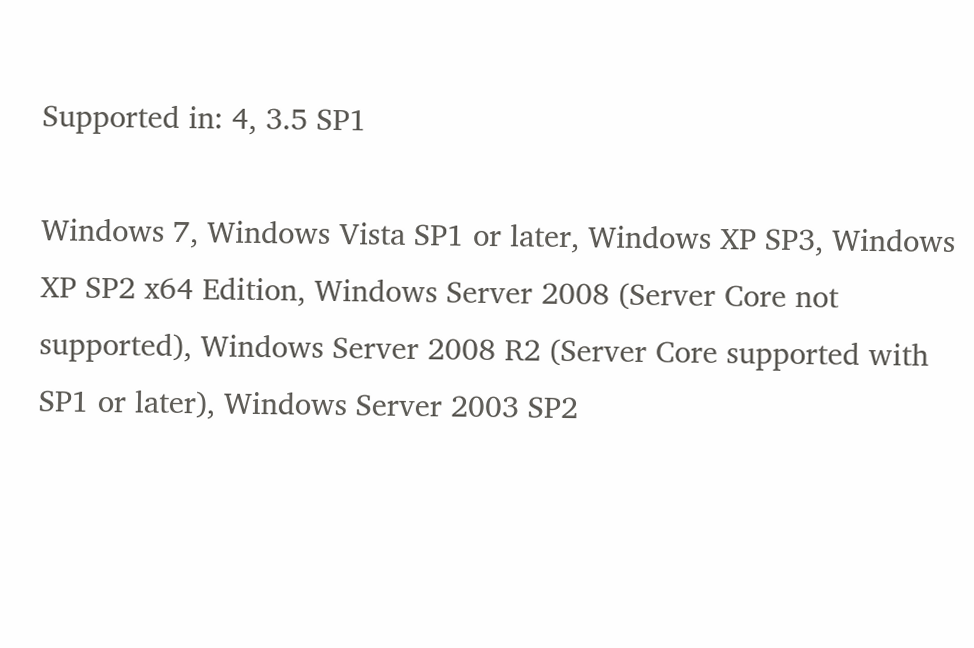Supported in: 4, 3.5 SP1

Windows 7, Windows Vista SP1 or later, Windows XP SP3, Windows XP SP2 x64 Edition, Windows Server 2008 (Server Core not supported), Windows Server 2008 R2 (Server Core supported with SP1 or later), Windows Server 2003 SP2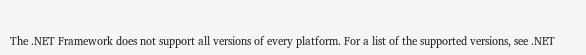The .NET Framework does not support all versions of every platform. For a list of the supported versions, see .NET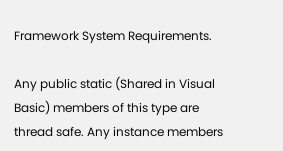Framework System Requirements.

Any public static (Shared in Visual Basic) members of this type are thread safe. Any instance members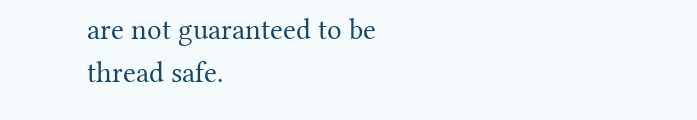are not guaranteed to be thread safe.